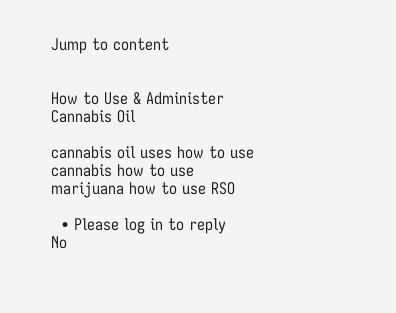Jump to content


How to Use & Administer Cannabis Oil

cannabis oil uses how to use cannabis how to use marijuana how to use RSO

  • Please log in to reply
No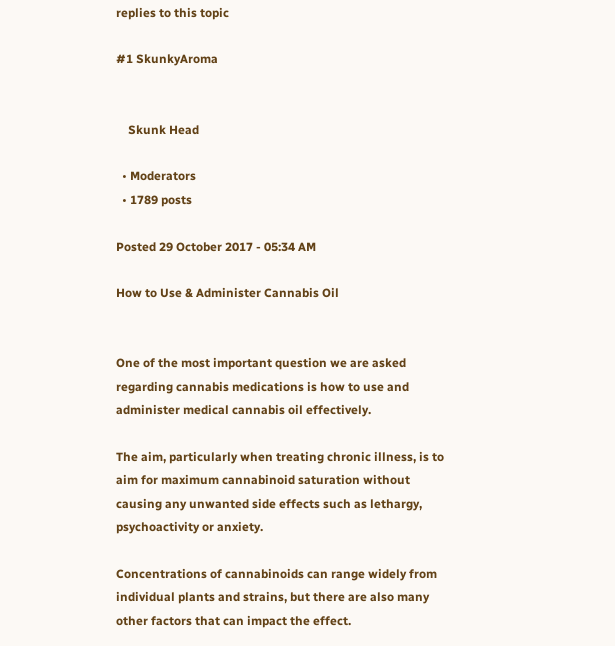replies to this topic

#1 SkunkyAroma


    Skunk Head

  • Moderators
  • 1789 posts

Posted 29 October 2017 - 05:34 AM

How to Use & Administer Cannabis Oil


One of the most important question we are asked regarding cannabis medications is how to use and administer medical cannabis oil effectively.

The aim, particularly when treating chronic illness, is to aim for maximum cannabinoid saturation without causing any unwanted side effects such as lethargy, psychoactivity or anxiety.

Concentrations of cannabinoids can range widely from individual plants and strains, but there are also many other factors that can impact the effect.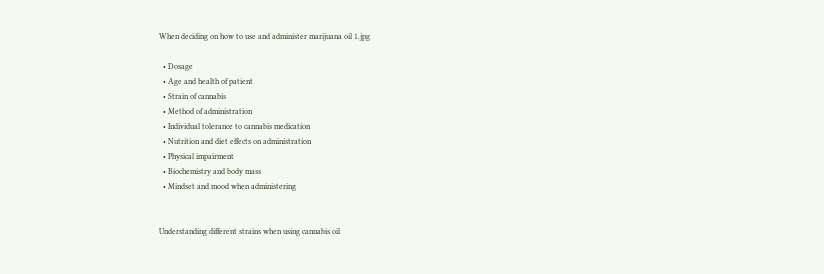When deciding on how to use and administer marijuana oil 1.jpg

  • Dosage
  • Age and health of patient
  • Strain of cannabis
  • Method of administration
  • Individual tolerance to cannabis medication
  • Nutrition and diet effects on administration
  • Physical impairment
  • Biochemistry and body mass
  • Mindset and mood when administering


Understanding different strains when using cannabis oil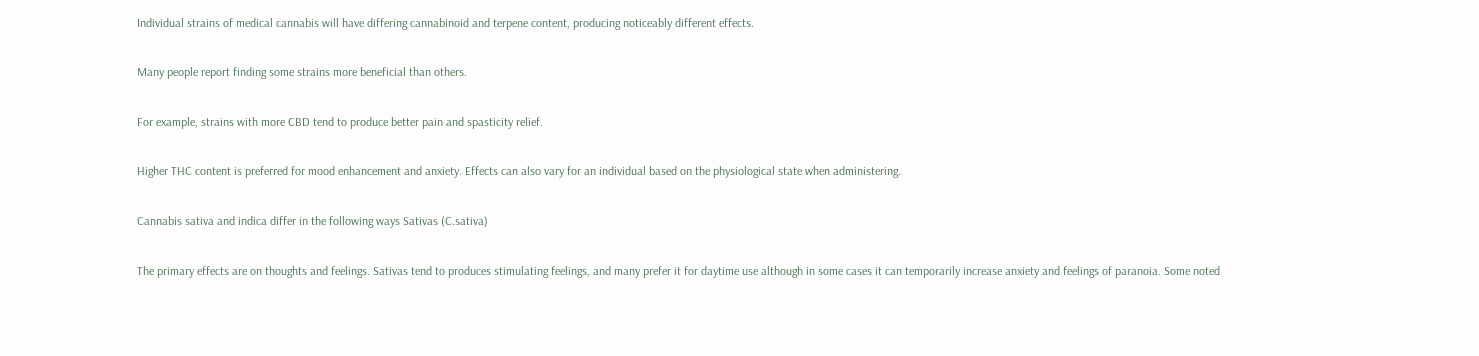Individual strains of medical cannabis will have differing cannabinoid and terpene content, producing noticeably different effects.

Many people report finding some strains more beneficial than others.

For example, strains with more CBD tend to produce better pain and spasticity relief.

Higher THC content is preferred for mood enhancement and anxiety. Effects can also vary for an individual based on the physiological state when administering.

Cannabis sativa and indica differ in the following ways Sativas (C.sativa)

The primary effects are on thoughts and feelings. Sativas tend to produces stimulating feelings, and many prefer it for daytime use although in some cases it can temporarily increase anxiety and feelings of paranoia. Some noted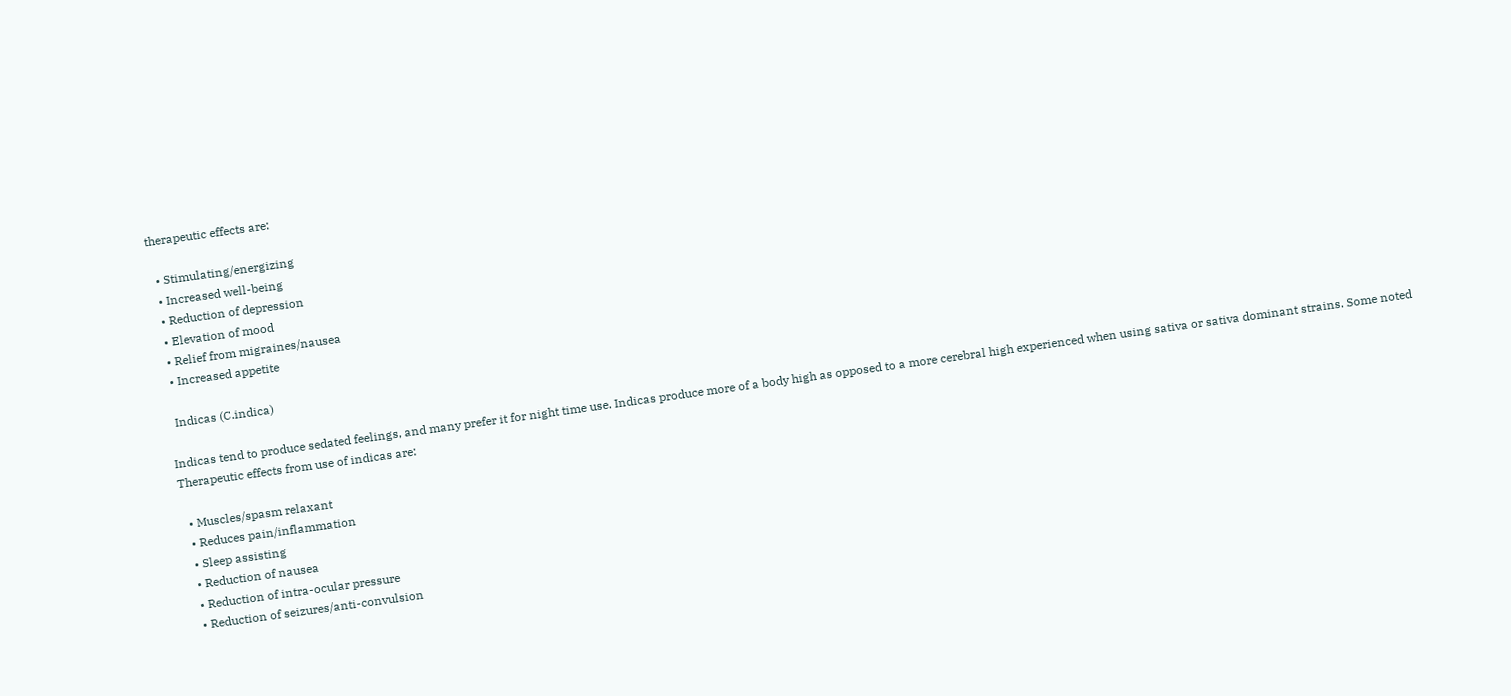therapeutic effects are:

  • Stimulating/energizing
  • Increased well-being
  • Reduction of depression
  • Elevation of mood
  • Relief from migraines/nausea
  • Increased appetite

  Indicas (C.indica)

Indicas tend to produce sedated feelings, and many prefer it for night time use. Indicas produce more of a body high as opposed to a more cerebral high experienced when using sativa or sativa dominant strains. Some noted Therapeutic effects from use of indicas are:

  • Muscles/spasm relaxant
  • Reduces pain/inflammation
  • Sleep assisting
  • Reduction of nausea
  • Reduction of intra-ocular pressure
  • Reduction of seizures/anti-convulsion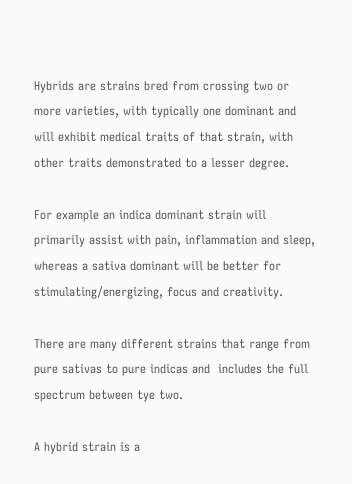Hybrids are strains bred from crossing two or more varieties, with typically one dominant and will exhibit medical traits of that strain, with other traits demonstrated to a lesser degree.

For example an indica dominant strain will primarily assist with pain, inflammation and sleep, whereas a sativa dominant will be better for stimulating/energizing, focus and creativity.

There are many different strains that range from pure sativas to pure indicas and  includes the full spectrum between tye two.

A hybrid strain is a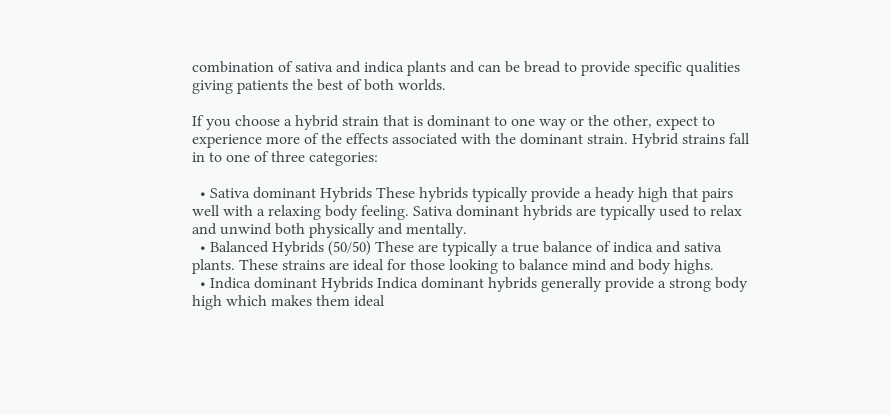combination of sativa and indica plants and can be bread to provide specific qualities giving patients the best of both worlds.

If you choose a hybrid strain that is dominant to one way or the other, expect to experience more of the effects associated with the dominant strain. Hybrid strains fall in to one of three categories:

  • Sativa dominant Hybrids These hybrids typically provide a heady high that pairs well with a relaxing body feeling. Sativa dominant hybrids are typically used to relax and unwind both physically and mentally.
  • Balanced Hybrids (50/50) These are typically a true balance of indica and sativa plants. These strains are ideal for those looking to balance mind and body highs.
  • Indica dominant Hybrids Indica dominant hybrids generally provide a strong body high which makes them ideal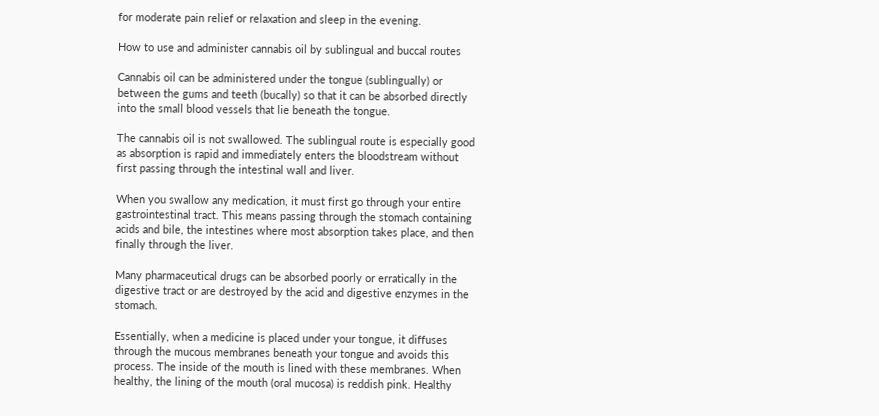for moderate pain relief or relaxation and sleep in the evening.

How to use and administer cannabis oil by sublingual and buccal routes

Cannabis oil can be administered under the tongue (sublingually) or between the gums and teeth (bucally) so that it can be absorbed directly into the small blood vessels that lie beneath the tongue.

The cannabis oil is not swallowed. The sublingual route is especially good as absorption is rapid and immediately enters the bloodstream without first passing through the intestinal wall and liver.

When you swallow any medication, it must first go through your entire gastrointestinal tract. This means passing through the stomach containing acids and bile, the intestines where most absorption takes place, and then finally through the liver.

Many pharmaceutical drugs can be absorbed poorly or erratically in the digestive tract or are destroyed by the acid and digestive enzymes in the stomach.

Essentially, when a medicine is placed under your tongue, it diffuses through the mucous membranes beneath your tongue and avoids this process. The inside of the mouth is lined with these membranes. When healthy, the lining of the mouth (oral mucosa) is reddish pink. Healthy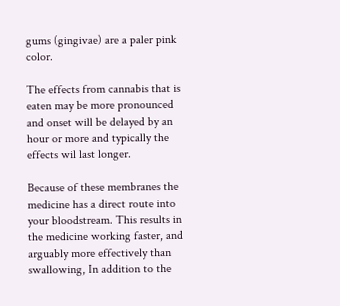gums (gingivae) are a paler pink color.

The effects from cannabis that is eaten may be more pronounced and onset will be delayed by an hour or more and typically the effects wil last longer.

Because of these membranes the medicine has a direct route into your bloodstream. This results in the medicine working faster, and arguably more effectively than swallowing, In addition to the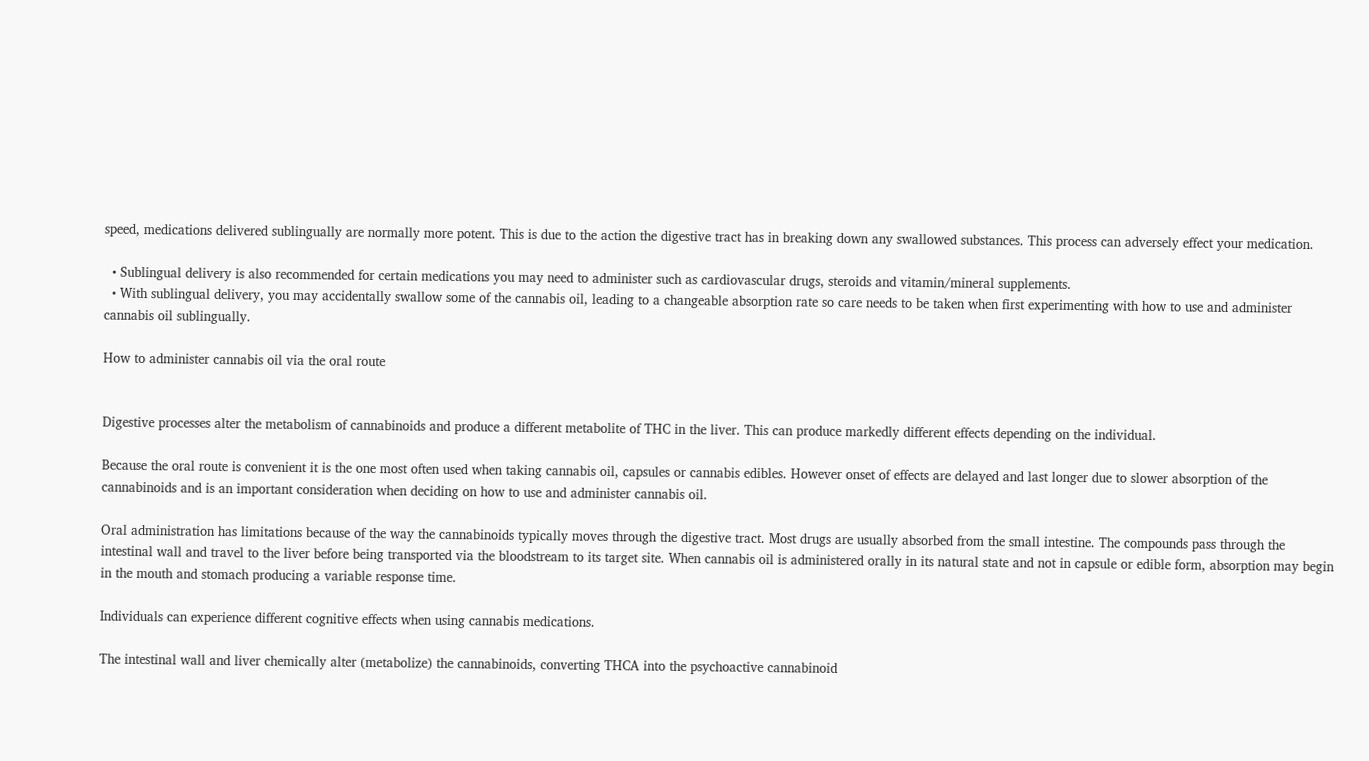speed, medications delivered sublingually are normally more potent. This is due to the action the digestive tract has in breaking down any swallowed substances. This process can adversely effect your medication.

  • Sublingual delivery is also recommended for certain medications you may need to administer such as cardiovascular drugs, steroids and vitamin/mineral supplements.
  • With sublingual delivery, you may accidentally swallow some of the cannabis oil, leading to a changeable absorption rate so care needs to be taken when first experimenting with how to use and administer cannabis oil sublingually.

How to administer cannabis oil via the oral route


Digestive processes alter the metabolism of cannabinoids and produce a different metabolite of THC in the liver. This can produce markedly different effects depending on the individual.

Because the oral route is convenient it is the one most often used when taking cannabis oil, capsules or cannabis edibles. However onset of effects are delayed and last longer due to slower absorption of the cannabinoids and is an important consideration when deciding on how to use and administer cannabis oil.

Oral administration has limitations because of the way the cannabinoids typically moves through the digestive tract. Most drugs are usually absorbed from the small intestine. The compounds pass through the intestinal wall and travel to the liver before being transported via the bloodstream to its target site. When cannabis oil is administered orally in its natural state and not in capsule or edible form, absorption may begin in the mouth and stomach producing a variable response time.

Individuals can experience different cognitive effects when using cannabis medications.

The intestinal wall and liver chemically alter (metabolize) the cannabinoids, converting THCA into the psychoactive cannabinoid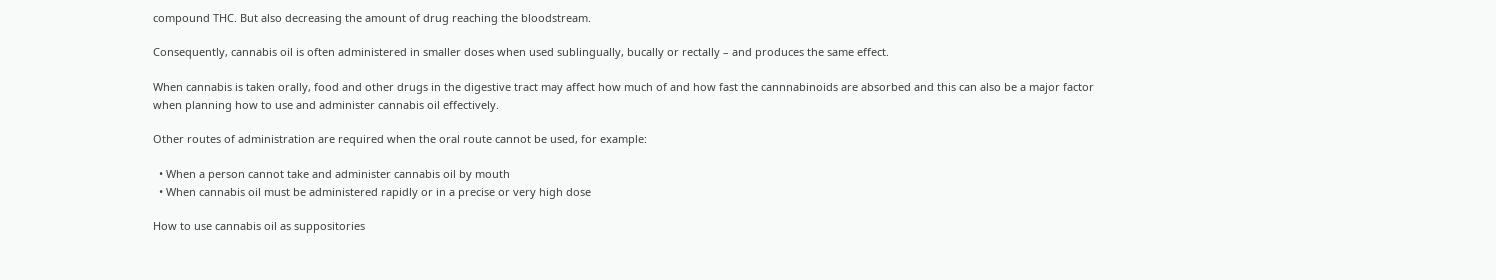compound THC. But also decreasing the amount of drug reaching the bloodstream.

Consequently, cannabis oil is often administered in smaller doses when used sublingually, bucally or rectally – and produces the same effect.

When cannabis is taken orally, food and other drugs in the digestive tract may affect how much of and how fast the cannnabinoids are absorbed and this can also be a major factor when planning how to use and administer cannabis oil effectively.

Other routes of administration are required when the oral route cannot be used, for example:

  • When a person cannot take and administer cannabis oil by mouth
  • When cannabis oil must be administered rapidly or in a precise or very high dose

How to use cannabis oil as suppositories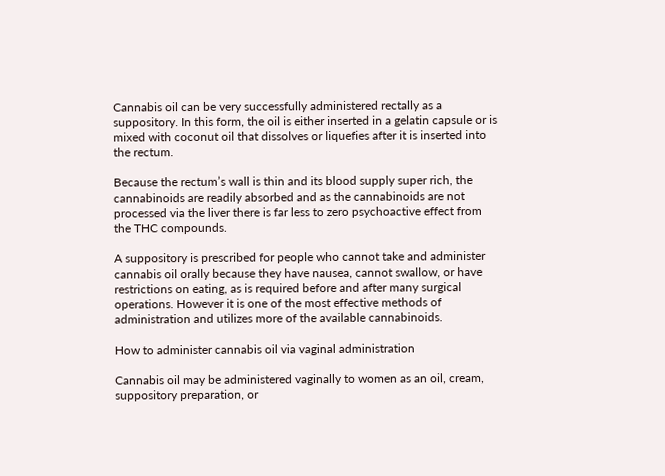Cannabis oil can be very successfully administered rectally as a suppository. In this form, the oil is either inserted in a gelatin capsule or is mixed with coconut oil that dissolves or liquefies after it is inserted into the rectum.

Because the rectum’s wall is thin and its blood supply super rich, the cannabinoids are readily absorbed and as the cannabinoids are not processed via the liver there is far less to zero psychoactive effect from the THC compounds.

A suppository is prescribed for people who cannot take and administer cannabis oil orally because they have nausea, cannot swallow, or have restrictions on eating, as is required before and after many surgical operations. However it is one of the most effective methods of administration and utilizes more of the available cannabinoids.

How to administer cannabis oil via vaginal administration

Cannabis oil may be administered vaginally to women as an oil, cream, suppository preparation, or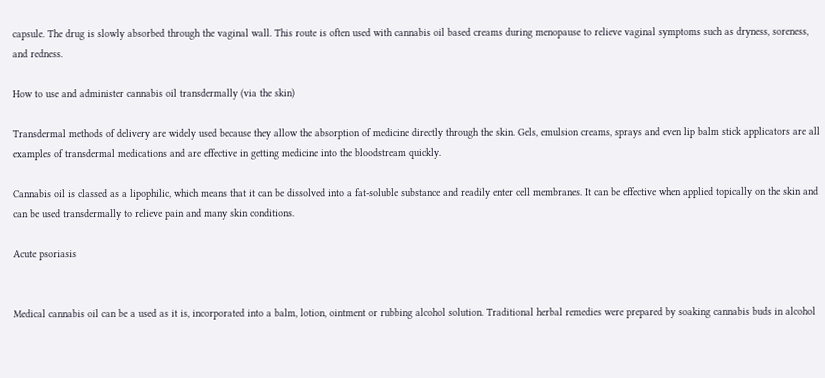capsule. The drug is slowly absorbed through the vaginal wall. This route is often used with cannabis oil based creams during menopause to relieve vaginal symptoms such as dryness, soreness, and redness.

How to use and administer cannabis oil transdermally (via the skin)

Transdermal methods of delivery are widely used because they allow the absorption of medicine directly through the skin. Gels, emulsion creams, sprays and even lip balm stick applicators are all examples of transdermal medications and are effective in getting medicine into the bloodstream quickly.

Cannabis oil is classed as a lipophilic, which means that it can be dissolved into a fat-soluble substance and readily enter cell membranes. It can be effective when applied topically on the skin and can be used transdermally to relieve pain and many skin conditions.

Acute psoriasis


Medical cannabis oil can be a used as it is, incorporated into a balm, lotion, ointment or rubbing alcohol solution. Traditional herbal remedies were prepared by soaking cannabis buds in alcohol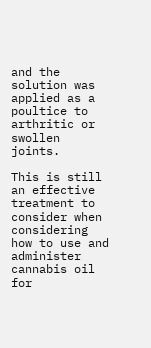and the solution was applied as a poultice to arthritic or swollen joints.

This is still an effective treatment to consider when considering how to use and administer cannabis oil for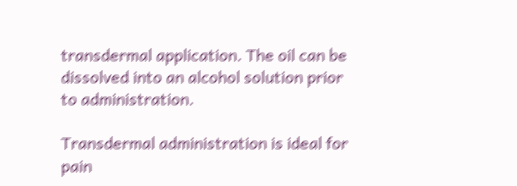transdermal application. The oil can be dissolved into an alcohol solution prior to administration.

Transdermal administration is ideal for pain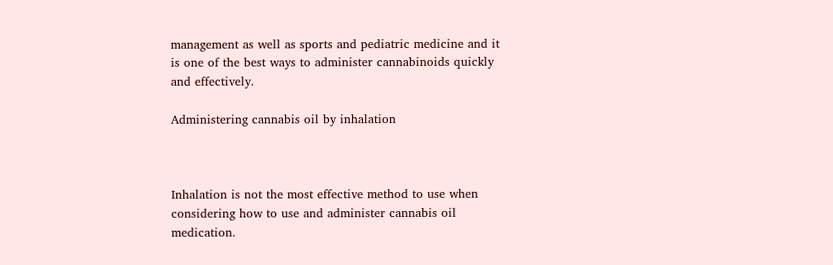management as well as sports and pediatric medicine and it is one of the best ways to administer cannabinoids quickly and effectively.

Administering cannabis oil by inhalation



Inhalation is not the most effective method to use when considering how to use and administer cannabis oil medication.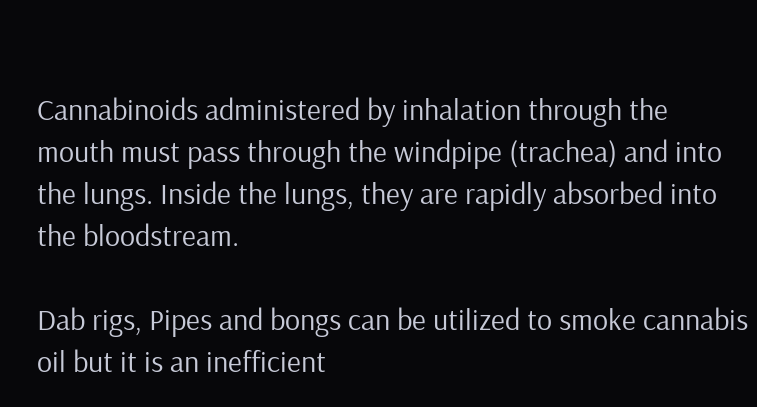Cannabinoids administered by inhalation through the mouth must pass through the windpipe (trachea) and into the lungs. Inside the lungs, they are rapidly absorbed into the bloodstream.

Dab rigs, Pipes and bongs can be utilized to smoke cannabis oil but it is an inefficient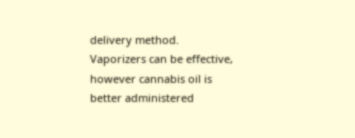delivery method. Vaporizers can be effective, however cannabis oil is better administered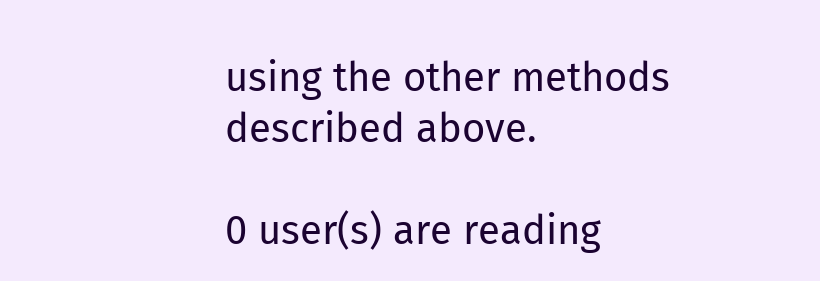using the other methods described above.

0 user(s) are reading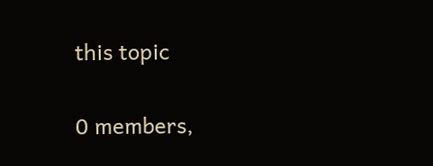this topic

0 members,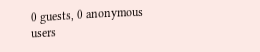0 guests, 0 anonymous users